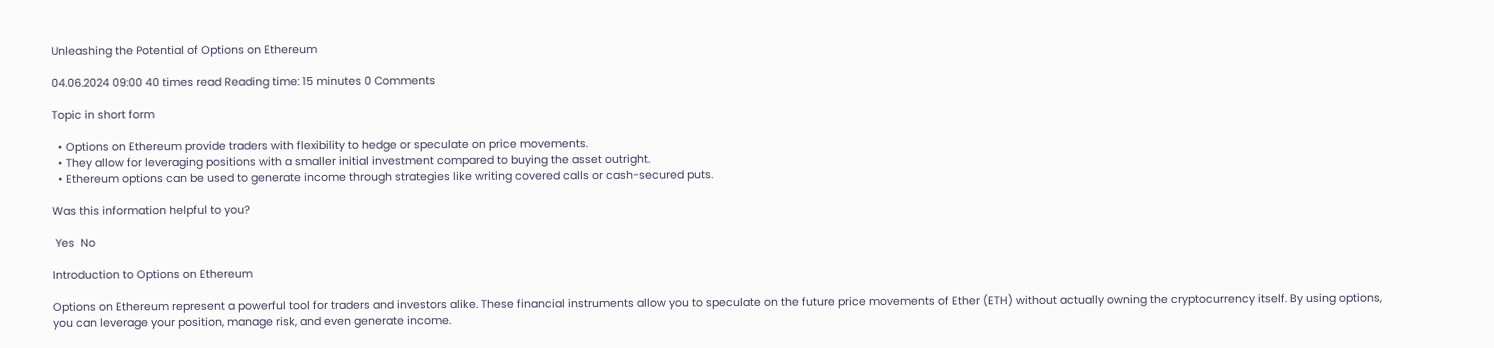Unleashing the Potential of Options on Ethereum

04.06.2024 09:00 40 times read Reading time: 15 minutes 0 Comments

Topic in short form

  • Options on Ethereum provide traders with flexibility to hedge or speculate on price movements.
  • They allow for leveraging positions with a smaller initial investment compared to buying the asset outright.
  • Ethereum options can be used to generate income through strategies like writing covered calls or cash-secured puts.

Was this information helpful to you?

 Yes  No

Introduction to Options on Ethereum

Options on Ethereum represent a powerful tool for traders and investors alike. These financial instruments allow you to speculate on the future price movements of Ether (ETH) without actually owning the cryptocurrency itself. By using options, you can leverage your position, manage risk, and even generate income.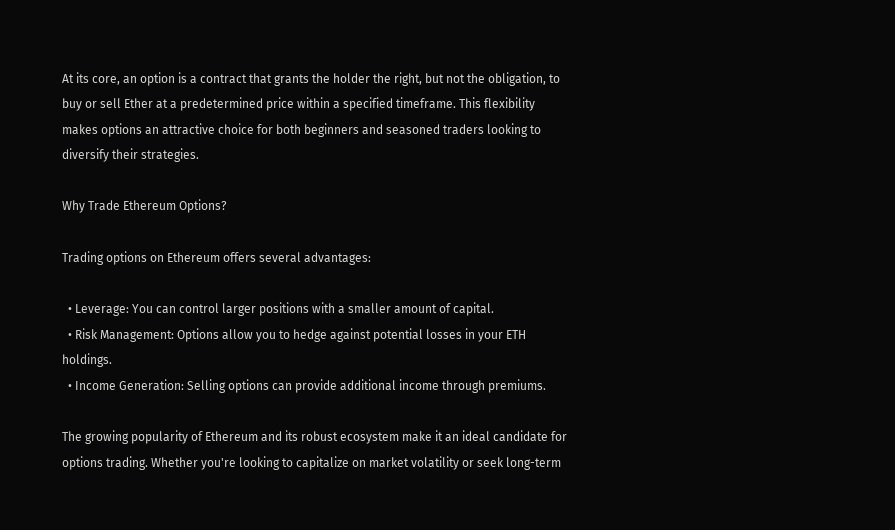At its core, an option is a contract that grants the holder the right, but not the obligation, to buy or sell Ether at a predetermined price within a specified timeframe. This flexibility makes options an attractive choice for both beginners and seasoned traders looking to diversify their strategies.

Why Trade Ethereum Options?

Trading options on Ethereum offers several advantages:

  • Leverage: You can control larger positions with a smaller amount of capital.
  • Risk Management: Options allow you to hedge against potential losses in your ETH holdings.
  • Income Generation: Selling options can provide additional income through premiums.

The growing popularity of Ethereum and its robust ecosystem make it an ideal candidate for options trading. Whether you're looking to capitalize on market volatility or seek long-term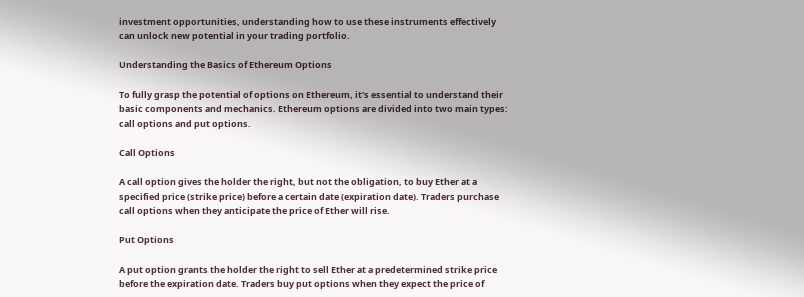investment opportunities, understanding how to use these instruments effectively can unlock new potential in your trading portfolio.

Understanding the Basics of Ethereum Options

To fully grasp the potential of options on Ethereum, it's essential to understand their basic components and mechanics. Ethereum options are divided into two main types: call options and put options.

Call Options

A call option gives the holder the right, but not the obligation, to buy Ether at a specified price (strike price) before a certain date (expiration date). Traders purchase call options when they anticipate the price of Ether will rise.

Put Options

A put option grants the holder the right to sell Ether at a predetermined strike price before the expiration date. Traders buy put options when they expect the price of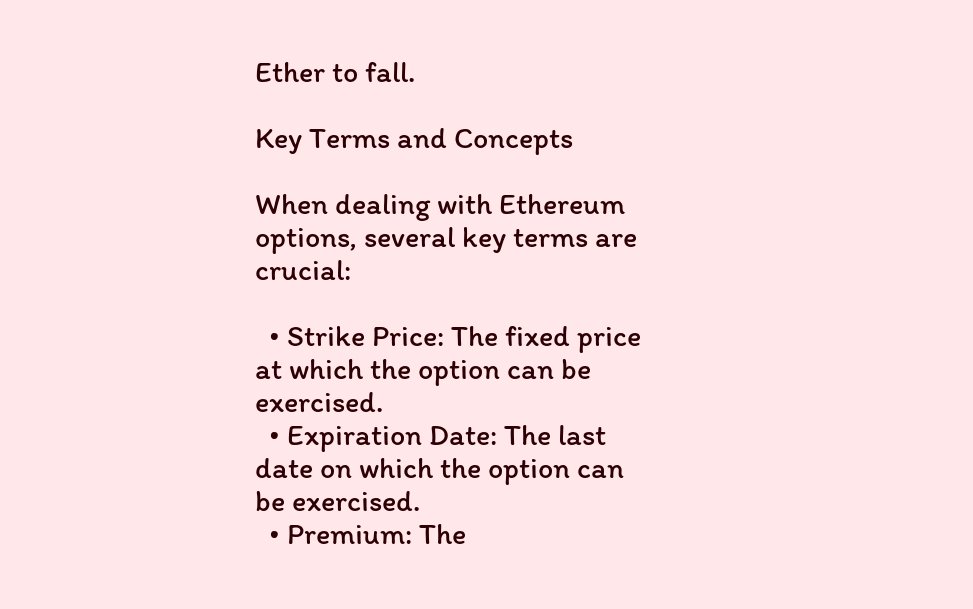Ether to fall.

Key Terms and Concepts

When dealing with Ethereum options, several key terms are crucial:

  • Strike Price: The fixed price at which the option can be exercised.
  • Expiration Date: The last date on which the option can be exercised.
  • Premium: The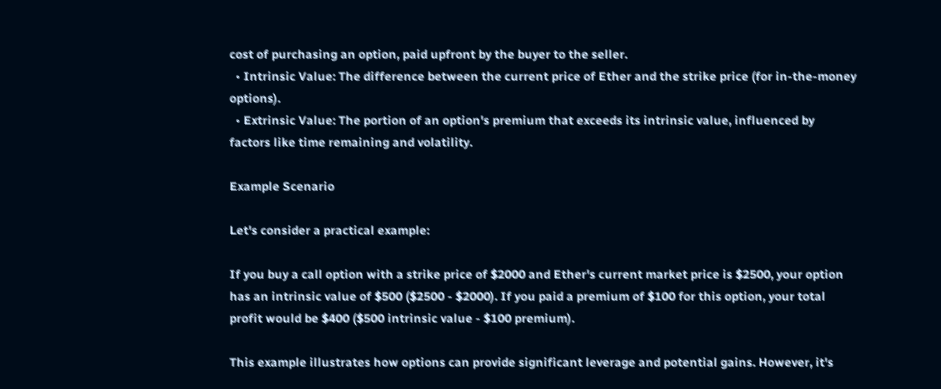cost of purchasing an option, paid upfront by the buyer to the seller.
  • Intrinsic Value: The difference between the current price of Ether and the strike price (for in-the-money options).
  • Extrinsic Value: The portion of an option's premium that exceeds its intrinsic value, influenced by factors like time remaining and volatility.

Example Scenario

Let's consider a practical example:

If you buy a call option with a strike price of $2000 and Ether's current market price is $2500, your option has an intrinsic value of $500 ($2500 - $2000). If you paid a premium of $100 for this option, your total profit would be $400 ($500 intrinsic value - $100 premium).

This example illustrates how options can provide significant leverage and potential gains. However, it's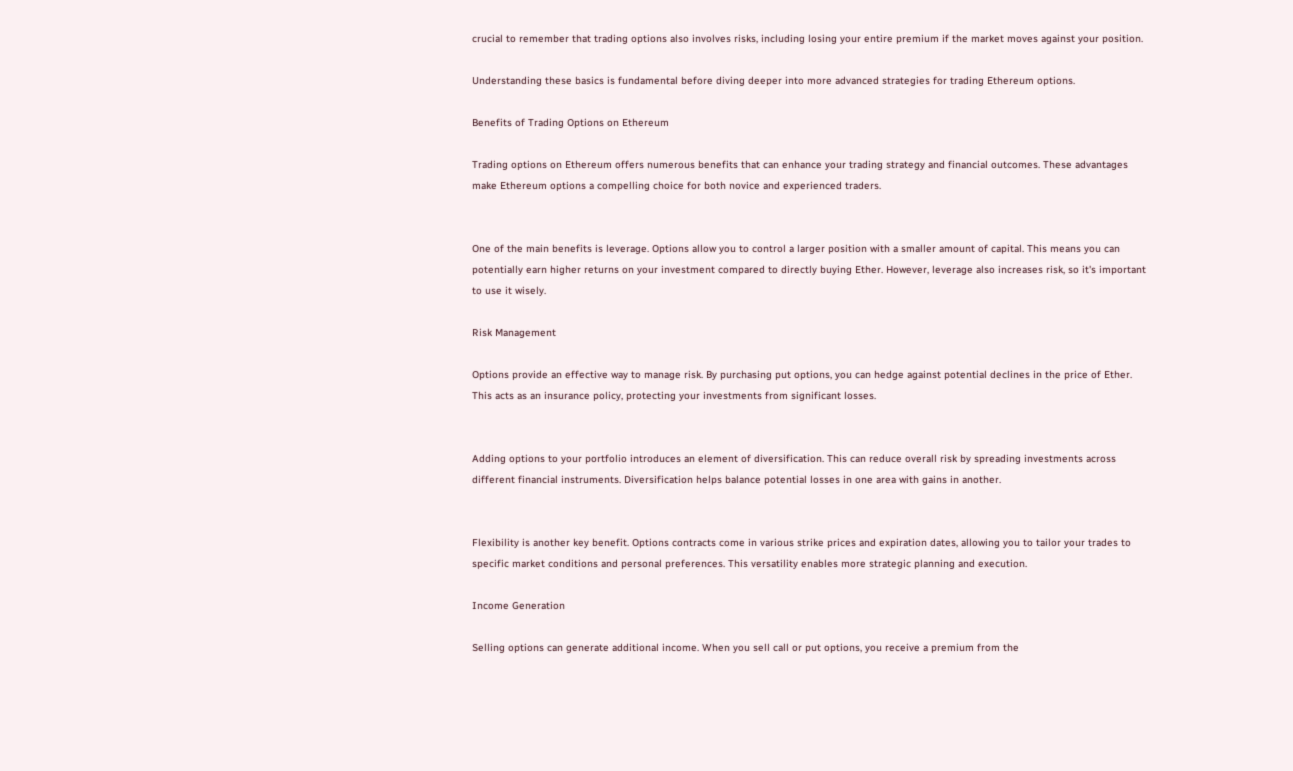crucial to remember that trading options also involves risks, including losing your entire premium if the market moves against your position.

Understanding these basics is fundamental before diving deeper into more advanced strategies for trading Ethereum options.

Benefits of Trading Options on Ethereum

Trading options on Ethereum offers numerous benefits that can enhance your trading strategy and financial outcomes. These advantages make Ethereum options a compelling choice for both novice and experienced traders.


One of the main benefits is leverage. Options allow you to control a larger position with a smaller amount of capital. This means you can potentially earn higher returns on your investment compared to directly buying Ether. However, leverage also increases risk, so it's important to use it wisely.

Risk Management

Options provide an effective way to manage risk. By purchasing put options, you can hedge against potential declines in the price of Ether. This acts as an insurance policy, protecting your investments from significant losses.


Adding options to your portfolio introduces an element of diversification. This can reduce overall risk by spreading investments across different financial instruments. Diversification helps balance potential losses in one area with gains in another.


Flexibility is another key benefit. Options contracts come in various strike prices and expiration dates, allowing you to tailor your trades to specific market conditions and personal preferences. This versatility enables more strategic planning and execution.

Income Generation

Selling options can generate additional income. When you sell call or put options, you receive a premium from the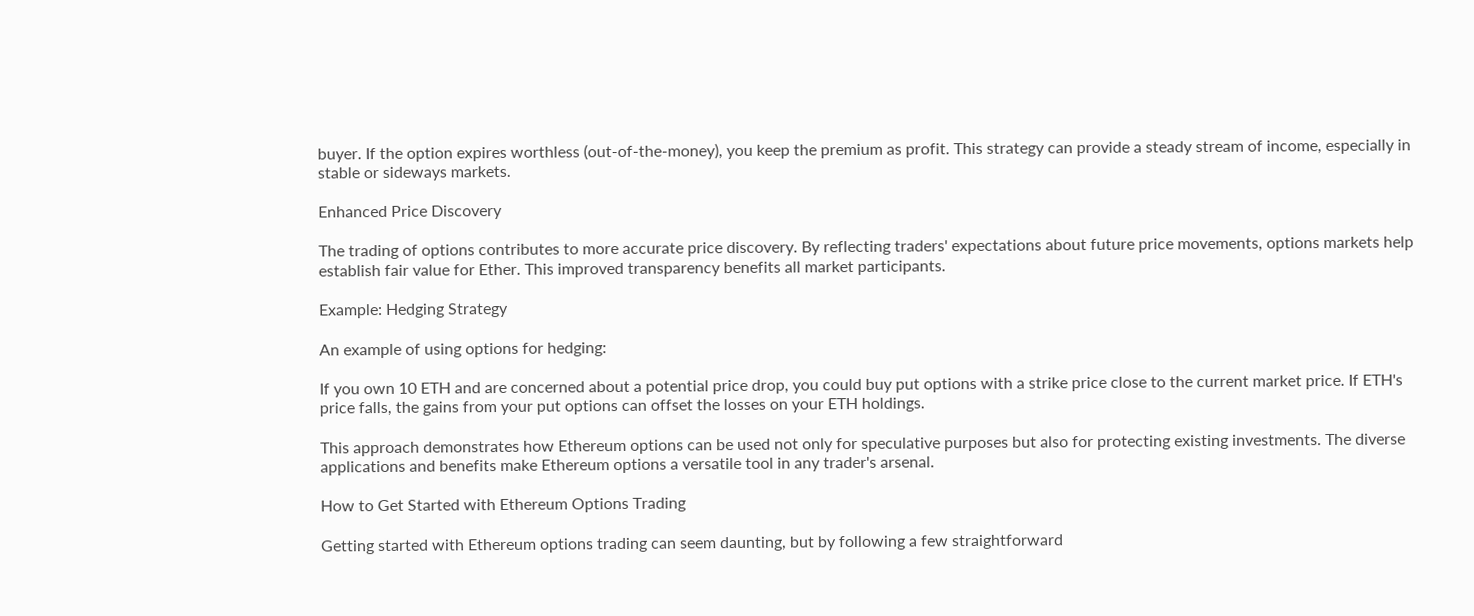buyer. If the option expires worthless (out-of-the-money), you keep the premium as profit. This strategy can provide a steady stream of income, especially in stable or sideways markets.

Enhanced Price Discovery

The trading of options contributes to more accurate price discovery. By reflecting traders' expectations about future price movements, options markets help establish fair value for Ether. This improved transparency benefits all market participants.

Example: Hedging Strategy

An example of using options for hedging:

If you own 10 ETH and are concerned about a potential price drop, you could buy put options with a strike price close to the current market price. If ETH's price falls, the gains from your put options can offset the losses on your ETH holdings.

This approach demonstrates how Ethereum options can be used not only for speculative purposes but also for protecting existing investments. The diverse applications and benefits make Ethereum options a versatile tool in any trader's arsenal.

How to Get Started with Ethereum Options Trading

Getting started with Ethereum options trading can seem daunting, but by following a few straightforward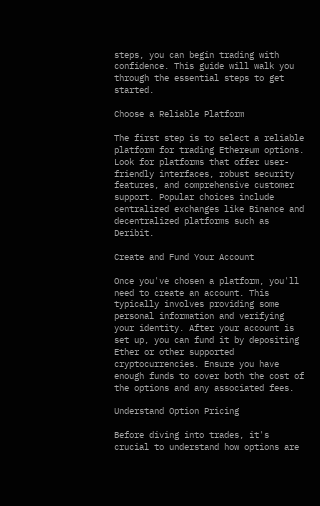steps, you can begin trading with confidence. This guide will walk you through the essential steps to get started.

Choose a Reliable Platform

The first step is to select a reliable platform for trading Ethereum options. Look for platforms that offer user-friendly interfaces, robust security features, and comprehensive customer support. Popular choices include centralized exchanges like Binance and decentralized platforms such as Deribit.

Create and Fund Your Account

Once you've chosen a platform, you'll need to create an account. This typically involves providing some personal information and verifying your identity. After your account is set up, you can fund it by depositing Ether or other supported cryptocurrencies. Ensure you have enough funds to cover both the cost of the options and any associated fees.

Understand Option Pricing

Before diving into trades, it's crucial to understand how options are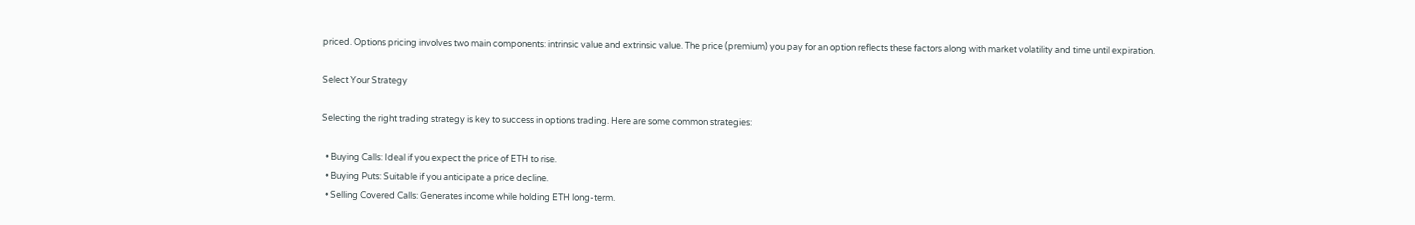priced. Options pricing involves two main components: intrinsic value and extrinsic value. The price (premium) you pay for an option reflects these factors along with market volatility and time until expiration.

Select Your Strategy

Selecting the right trading strategy is key to success in options trading. Here are some common strategies:

  • Buying Calls: Ideal if you expect the price of ETH to rise.
  • Buying Puts: Suitable if you anticipate a price decline.
  • Selling Covered Calls: Generates income while holding ETH long-term.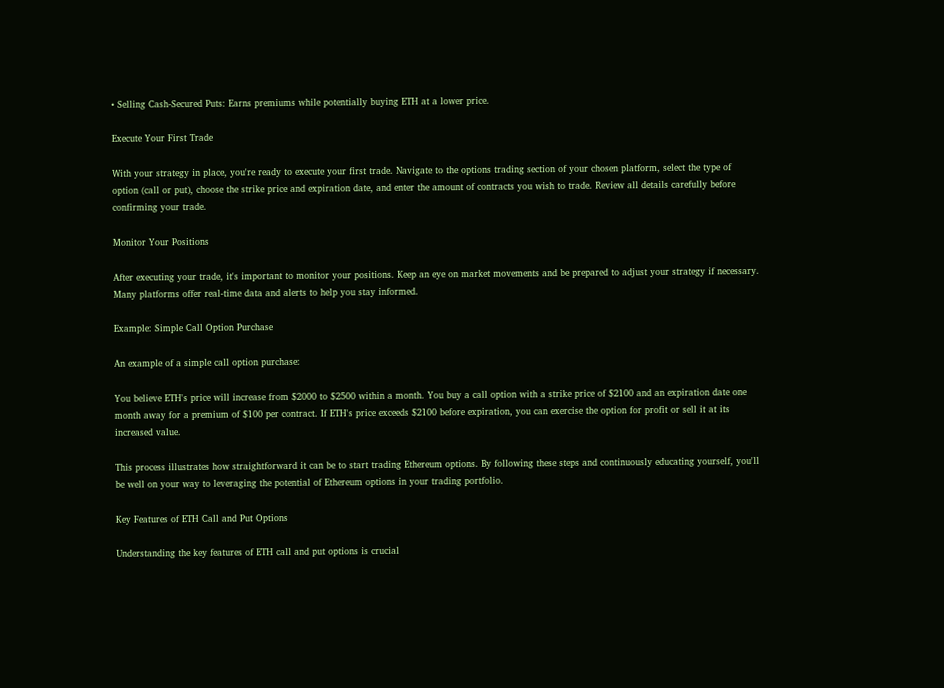• Selling Cash-Secured Puts: Earns premiums while potentially buying ETH at a lower price.

Execute Your First Trade

With your strategy in place, you're ready to execute your first trade. Navigate to the options trading section of your chosen platform, select the type of option (call or put), choose the strike price and expiration date, and enter the amount of contracts you wish to trade. Review all details carefully before confirming your trade.

Monitor Your Positions

After executing your trade, it's important to monitor your positions. Keep an eye on market movements and be prepared to adjust your strategy if necessary. Many platforms offer real-time data and alerts to help you stay informed.

Example: Simple Call Option Purchase

An example of a simple call option purchase:

You believe ETH's price will increase from $2000 to $2500 within a month. You buy a call option with a strike price of $2100 and an expiration date one month away for a premium of $100 per contract. If ETH's price exceeds $2100 before expiration, you can exercise the option for profit or sell it at its increased value.

This process illustrates how straightforward it can be to start trading Ethereum options. By following these steps and continuously educating yourself, you'll be well on your way to leveraging the potential of Ethereum options in your trading portfolio.

Key Features of ETH Call and Put Options

Understanding the key features of ETH call and put options is crucial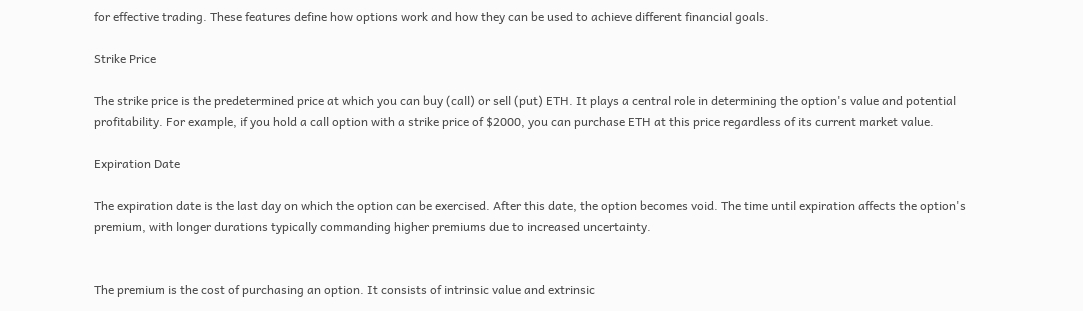for effective trading. These features define how options work and how they can be used to achieve different financial goals.

Strike Price

The strike price is the predetermined price at which you can buy (call) or sell (put) ETH. It plays a central role in determining the option's value and potential profitability. For example, if you hold a call option with a strike price of $2000, you can purchase ETH at this price regardless of its current market value.

Expiration Date

The expiration date is the last day on which the option can be exercised. After this date, the option becomes void. The time until expiration affects the option's premium, with longer durations typically commanding higher premiums due to increased uncertainty.


The premium is the cost of purchasing an option. It consists of intrinsic value and extrinsic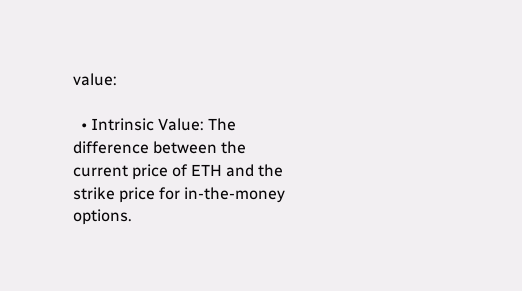value:

  • Intrinsic Value: The difference between the current price of ETH and the strike price for in-the-money options.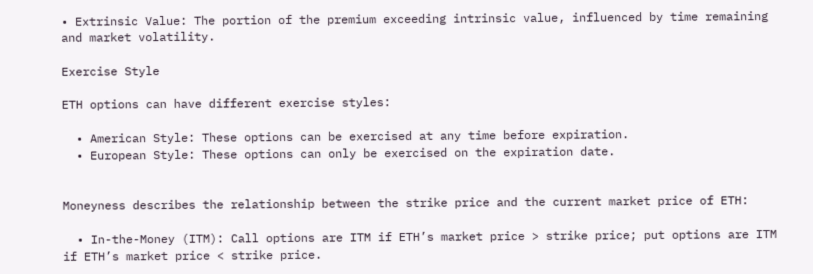• Extrinsic Value: The portion of the premium exceeding intrinsic value, influenced by time remaining and market volatility.

Exercise Style

ETH options can have different exercise styles:

  • American Style: These options can be exercised at any time before expiration.
  • European Style: These options can only be exercised on the expiration date.


Moneyness describes the relationship between the strike price and the current market price of ETH:

  • In-the-Money (ITM): Call options are ITM if ETH’s market price > strike price; put options are ITM if ETH’s market price < strike price.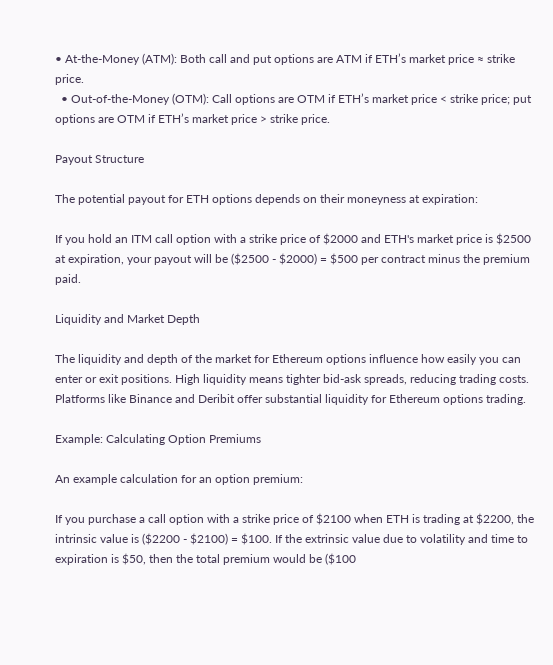• At-the-Money (ATM): Both call and put options are ATM if ETH’s market price ≈ strike price.
  • Out-of-the-Money (OTM): Call options are OTM if ETH’s market price < strike price; put options are OTM if ETH’s market price > strike price.

Payout Structure

The potential payout for ETH options depends on their moneyness at expiration:

If you hold an ITM call option with a strike price of $2000 and ETH's market price is $2500 at expiration, your payout will be ($2500 - $2000) = $500 per contract minus the premium paid.

Liquidity and Market Depth

The liquidity and depth of the market for Ethereum options influence how easily you can enter or exit positions. High liquidity means tighter bid-ask spreads, reducing trading costs. Platforms like Binance and Deribit offer substantial liquidity for Ethereum options trading.

Example: Calculating Option Premiums

An example calculation for an option premium:

If you purchase a call option with a strike price of $2100 when ETH is trading at $2200, the intrinsic value is ($2200 - $2100) = $100. If the extrinsic value due to volatility and time to expiration is $50, then the total premium would be ($100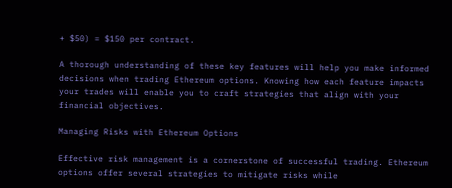+ $50) = $150 per contract.

A thorough understanding of these key features will help you make informed decisions when trading Ethereum options. Knowing how each feature impacts your trades will enable you to craft strategies that align with your financial objectives.

Managing Risks with Ethereum Options

Effective risk management is a cornerstone of successful trading. Ethereum options offer several strategies to mitigate risks while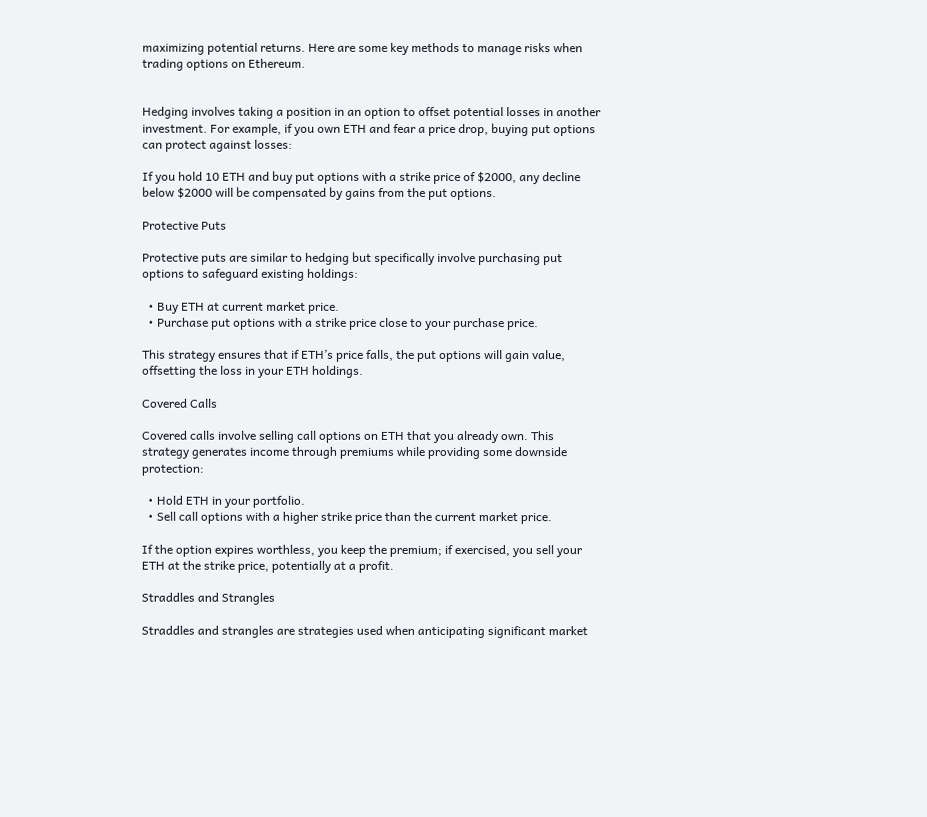maximizing potential returns. Here are some key methods to manage risks when trading options on Ethereum.


Hedging involves taking a position in an option to offset potential losses in another investment. For example, if you own ETH and fear a price drop, buying put options can protect against losses:

If you hold 10 ETH and buy put options with a strike price of $2000, any decline below $2000 will be compensated by gains from the put options.

Protective Puts

Protective puts are similar to hedging but specifically involve purchasing put options to safeguard existing holdings:

  • Buy ETH at current market price.
  • Purchase put options with a strike price close to your purchase price.

This strategy ensures that if ETH’s price falls, the put options will gain value, offsetting the loss in your ETH holdings.

Covered Calls

Covered calls involve selling call options on ETH that you already own. This strategy generates income through premiums while providing some downside protection:

  • Hold ETH in your portfolio.
  • Sell call options with a higher strike price than the current market price.

If the option expires worthless, you keep the premium; if exercised, you sell your ETH at the strike price, potentially at a profit.

Straddles and Strangles

Straddles and strangles are strategies used when anticipating significant market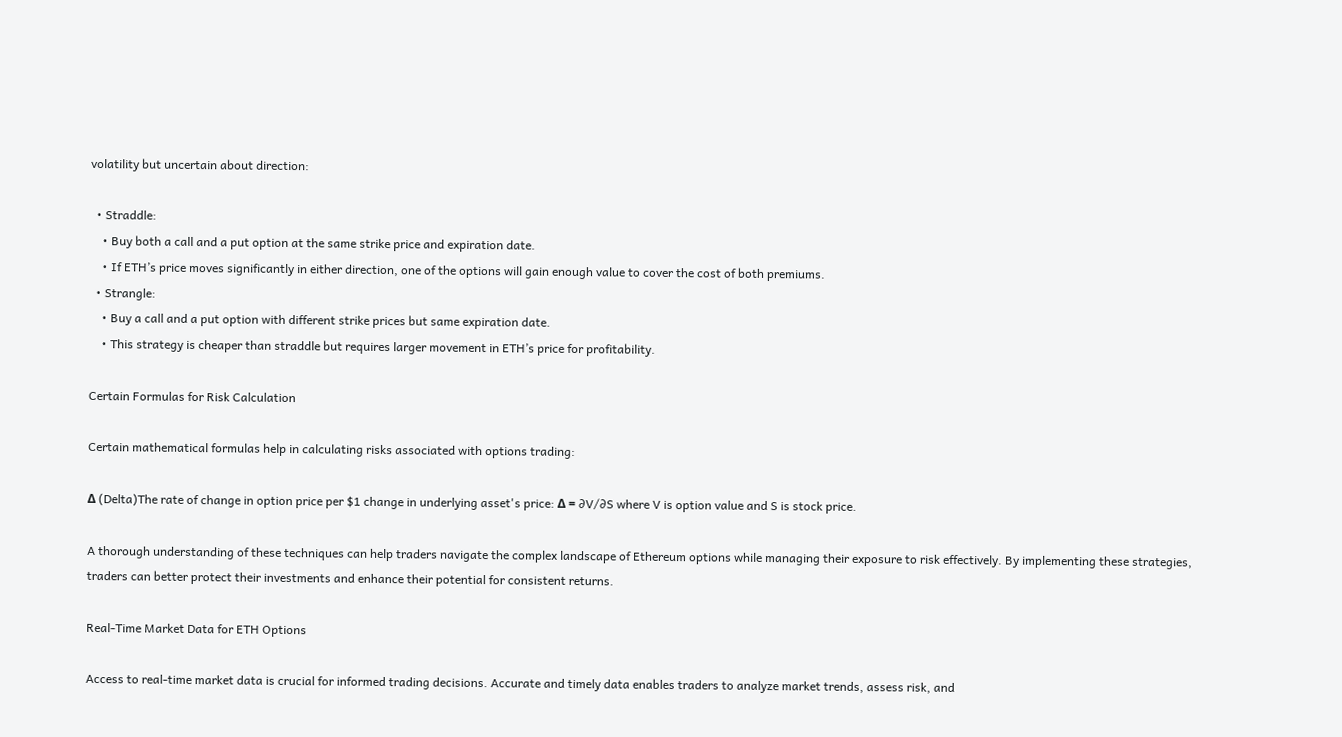volatility but uncertain about direction:

  • Straddle:
    • Buy both a call and a put option at the same strike price and expiration date.
    • If ETH’s price moves significantly in either direction, one of the options will gain enough value to cover the cost of both premiums.
  • Strangle:
    • Buy a call and a put option with different strike prices but same expiration date.
    • This strategy is cheaper than straddle but requires larger movement in ETH’s price for profitability.

Certain Formulas for Risk Calculation

Certain mathematical formulas help in calculating risks associated with options trading:

Δ (Delta)The rate of change in option price per $1 change in underlying asset's price: Δ = ∂V/∂S where V is option value and S is stock price.

A thorough understanding of these techniques can help traders navigate the complex landscape of Ethereum options while managing their exposure to risk effectively. By implementing these strategies, traders can better protect their investments and enhance their potential for consistent returns.

Real-Time Market Data for ETH Options

Access to real-time market data is crucial for informed trading decisions. Accurate and timely data enables traders to analyze market trends, assess risk, and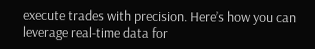execute trades with precision. Here’s how you can leverage real-time data for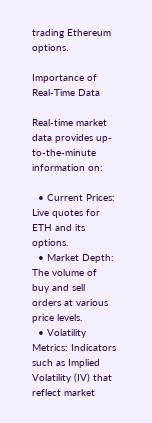trading Ethereum options.

Importance of Real-Time Data

Real-time market data provides up-to-the-minute information on:

  • Current Prices: Live quotes for ETH and its options.
  • Market Depth: The volume of buy and sell orders at various price levels.
  • Volatility Metrics: Indicators such as Implied Volatility (IV) that reflect market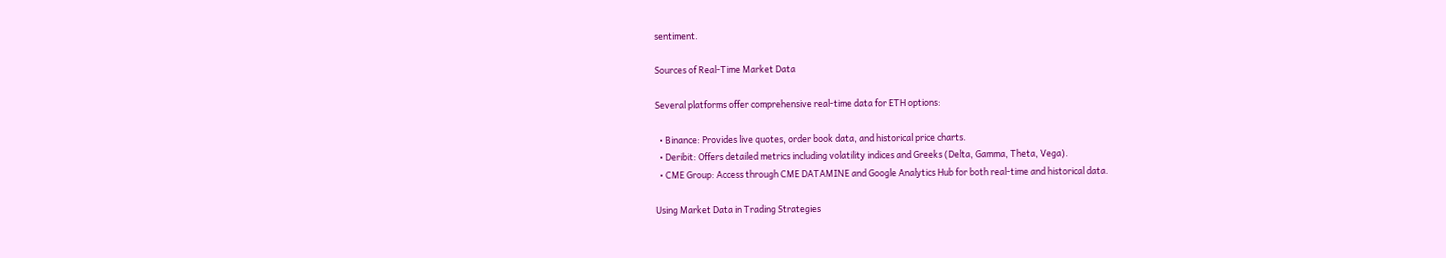sentiment.

Sources of Real-Time Market Data

Several platforms offer comprehensive real-time data for ETH options:

  • Binance: Provides live quotes, order book data, and historical price charts.
  • Deribit: Offers detailed metrics including volatility indices and Greeks (Delta, Gamma, Theta, Vega).
  • CME Group: Access through CME DATAMINE and Google Analytics Hub for both real-time and historical data.

Using Market Data in Trading Strategies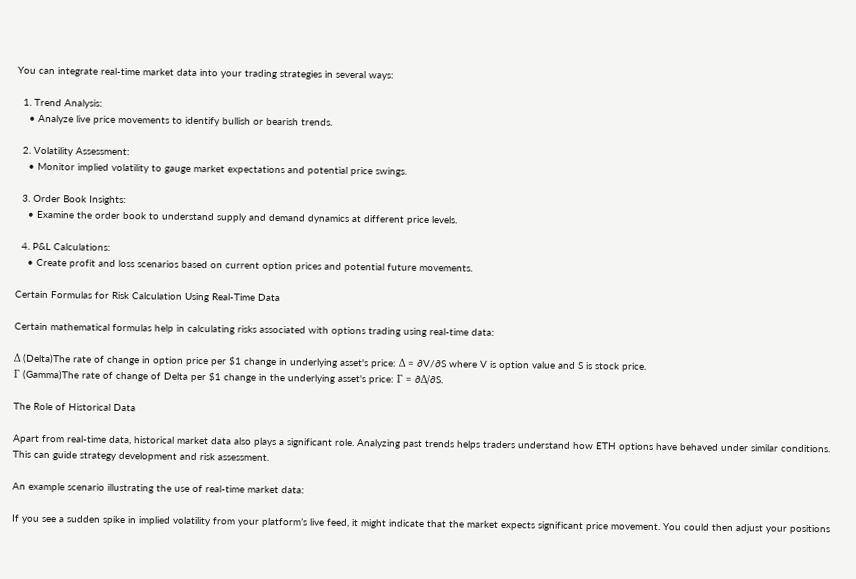You can integrate real-time market data into your trading strategies in several ways:

  1. Trend Analysis:
    • Analyze live price movements to identify bullish or bearish trends.

  2. Volatility Assessment:
    • Monitor implied volatility to gauge market expectations and potential price swings.

  3. Order Book Insights:
    • Examine the order book to understand supply and demand dynamics at different price levels.

  4. P&L Calculations:
    • Create profit and loss scenarios based on current option prices and potential future movements.

Certain Formulas for Risk Calculation Using Real-Time Data

Certain mathematical formulas help in calculating risks associated with options trading using real-time data:

Δ (Delta)The rate of change in option price per $1 change in underlying asset's price: Δ = ∂V/∂S where V is option value and S is stock price.
Γ (Gamma)The rate of change of Delta per $1 change in the underlying asset's price: Γ = ∂Δ/∂S.

The Role of Historical Data

Apart from real-time data, historical market data also plays a significant role. Analyzing past trends helps traders understand how ETH options have behaved under similar conditions. This can guide strategy development and risk assessment.

An example scenario illustrating the use of real-time market data:

If you see a sudden spike in implied volatility from your platform’s live feed, it might indicate that the market expects significant price movement. You could then adjust your positions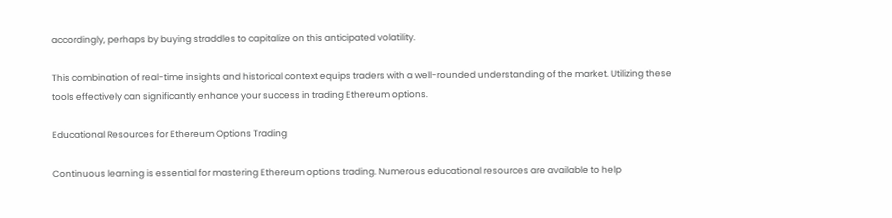accordingly, perhaps by buying straddles to capitalize on this anticipated volatility.

This combination of real-time insights and historical context equips traders with a well-rounded understanding of the market. Utilizing these tools effectively can significantly enhance your success in trading Ethereum options.

Educational Resources for Ethereum Options Trading

Continuous learning is essential for mastering Ethereum options trading. Numerous educational resources are available to help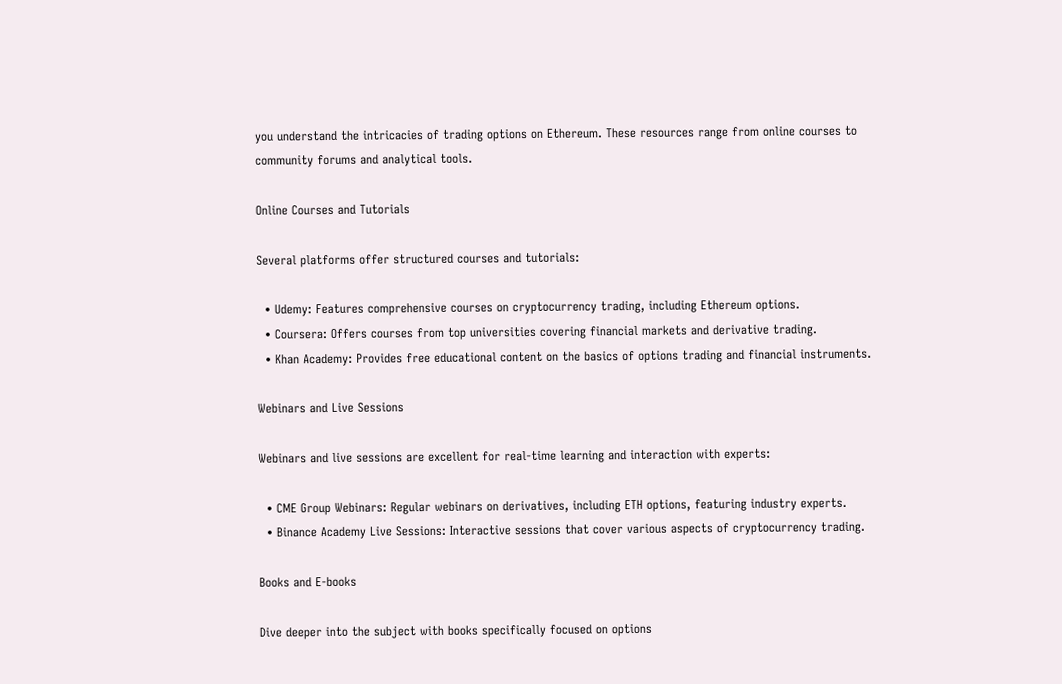you understand the intricacies of trading options on Ethereum. These resources range from online courses to community forums and analytical tools.

Online Courses and Tutorials

Several platforms offer structured courses and tutorials:

  • Udemy: Features comprehensive courses on cryptocurrency trading, including Ethereum options.
  • Coursera: Offers courses from top universities covering financial markets and derivative trading.
  • Khan Academy: Provides free educational content on the basics of options trading and financial instruments.

Webinars and Live Sessions

Webinars and live sessions are excellent for real-time learning and interaction with experts:

  • CME Group Webinars: Regular webinars on derivatives, including ETH options, featuring industry experts.
  • Binance Academy Live Sessions: Interactive sessions that cover various aspects of cryptocurrency trading.

Books and E-books

Dive deeper into the subject with books specifically focused on options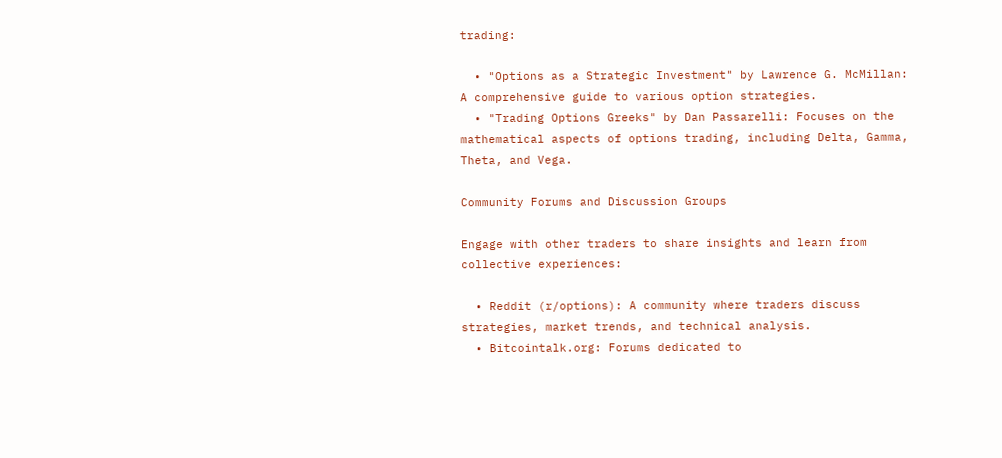trading:

  • "Options as a Strategic Investment" by Lawrence G. McMillan: A comprehensive guide to various option strategies.
  • "Trading Options Greeks" by Dan Passarelli: Focuses on the mathematical aspects of options trading, including Delta, Gamma, Theta, and Vega.

Community Forums and Discussion Groups

Engage with other traders to share insights and learn from collective experiences:

  • Reddit (r/options): A community where traders discuss strategies, market trends, and technical analysis.
  • Bitcointalk.org: Forums dedicated to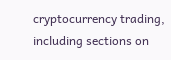cryptocurrency trading, including sections on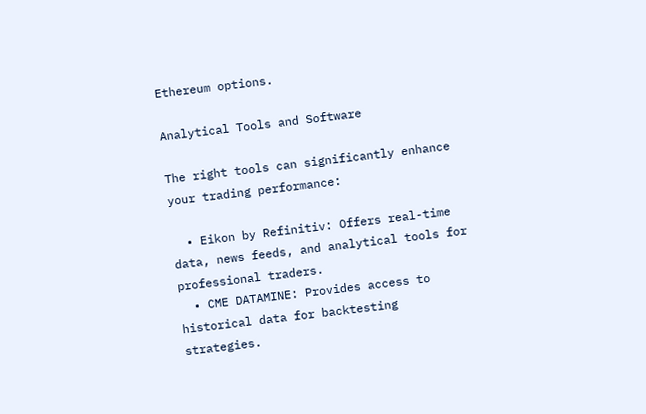Ethereum options.

Analytical Tools and Software

The right tools can significantly enhance your trading performance:

  • Eikon by Refinitiv: Offers real-time data, news feeds, and analytical tools for professional traders.
  • CME DATAMINE: Provides access to historical data for backtesting strategies.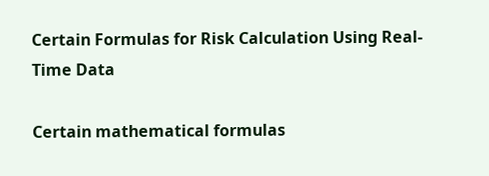Certain Formulas for Risk Calculation Using Real-Time Data

Certain mathematical formulas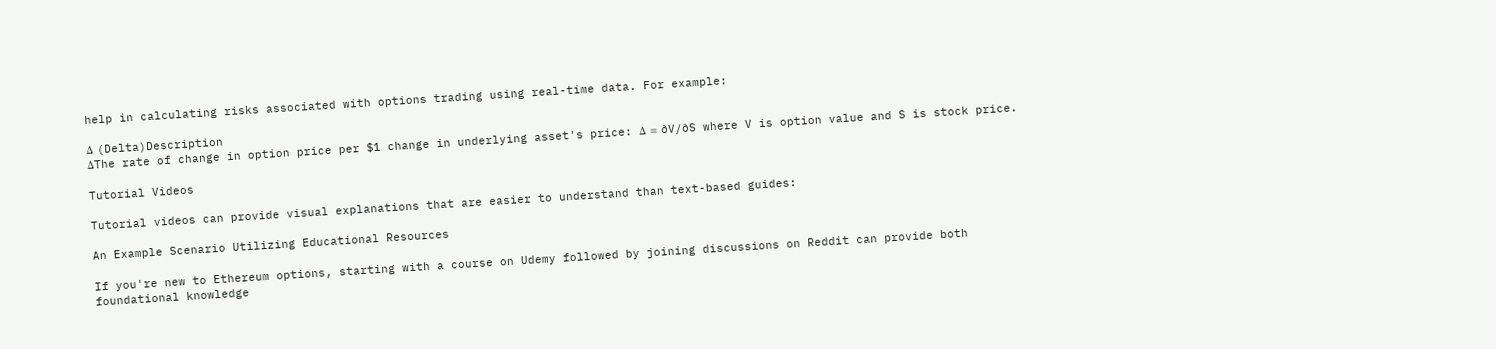help in calculating risks associated with options trading using real-time data. For example:

Δ (Delta)Description
ΔThe rate of change in option price per $1 change in underlying asset's price: Δ = ∂V/∂S where V is option value and S is stock price.

Tutorial Videos

Tutorial videos can provide visual explanations that are easier to understand than text-based guides:

An Example Scenario Utilizing Educational Resources

If you're new to Ethereum options, starting with a course on Udemy followed by joining discussions on Reddit can provide both foundational knowledge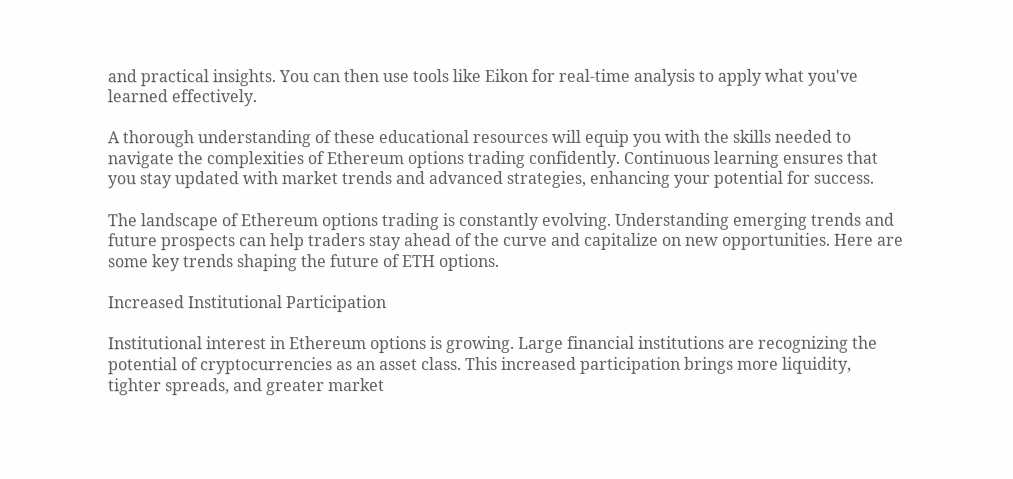and practical insights. You can then use tools like Eikon for real-time analysis to apply what you've learned effectively.

A thorough understanding of these educational resources will equip you with the skills needed to navigate the complexities of Ethereum options trading confidently. Continuous learning ensures that you stay updated with market trends and advanced strategies, enhancing your potential for success.

The landscape of Ethereum options trading is constantly evolving. Understanding emerging trends and future prospects can help traders stay ahead of the curve and capitalize on new opportunities. Here are some key trends shaping the future of ETH options.

Increased Institutional Participation

Institutional interest in Ethereum options is growing. Large financial institutions are recognizing the potential of cryptocurrencies as an asset class. This increased participation brings more liquidity, tighter spreads, and greater market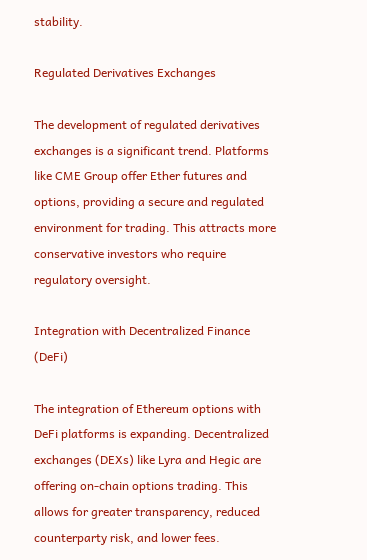stability.

Regulated Derivatives Exchanges

The development of regulated derivatives exchanges is a significant trend. Platforms like CME Group offer Ether futures and options, providing a secure and regulated environment for trading. This attracts more conservative investors who require regulatory oversight.

Integration with Decentralized Finance (DeFi)

The integration of Ethereum options with DeFi platforms is expanding. Decentralized exchanges (DEXs) like Lyra and Hegic are offering on-chain options trading. This allows for greater transparency, reduced counterparty risk, and lower fees.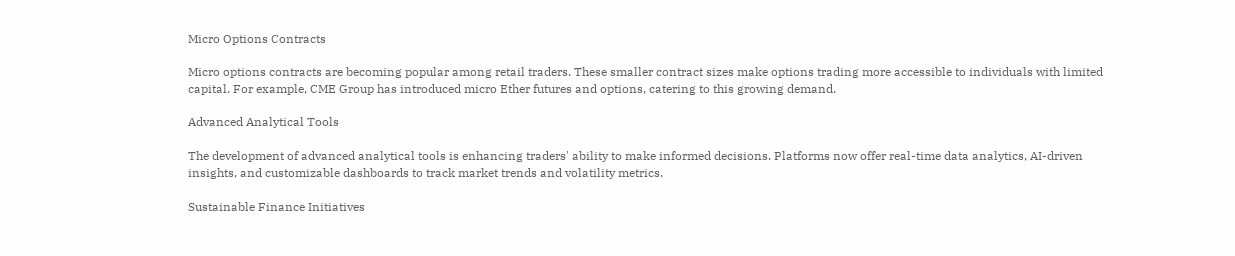Micro Options Contracts

Micro options contracts are becoming popular among retail traders. These smaller contract sizes make options trading more accessible to individuals with limited capital. For example, CME Group has introduced micro Ether futures and options, catering to this growing demand.

Advanced Analytical Tools

The development of advanced analytical tools is enhancing traders' ability to make informed decisions. Platforms now offer real-time data analytics, AI-driven insights, and customizable dashboards to track market trends and volatility metrics.

Sustainable Finance Initiatives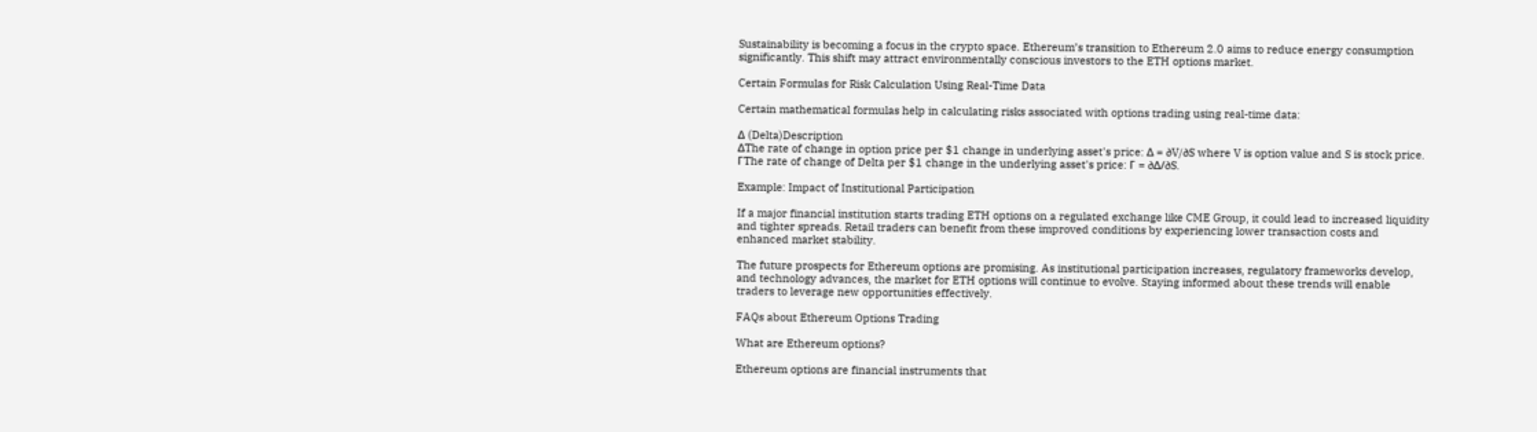Sustainability is becoming a focus in the crypto space. Ethereum’s transition to Ethereum 2.0 aims to reduce energy consumption significantly. This shift may attract environmentally conscious investors to the ETH options market.

Certain Formulas for Risk Calculation Using Real-Time Data

Certain mathematical formulas help in calculating risks associated with options trading using real-time data:

Δ (Delta)Description
ΔThe rate of change in option price per $1 change in underlying asset's price: Δ = ∂V/∂S where V is option value and S is stock price.
ΓThe rate of change of Delta per $1 change in the underlying asset's price: Γ = ∂Δ/∂S.

Example: Impact of Institutional Participation

If a major financial institution starts trading ETH options on a regulated exchange like CME Group, it could lead to increased liquidity and tighter spreads. Retail traders can benefit from these improved conditions by experiencing lower transaction costs and enhanced market stability.

The future prospects for Ethereum options are promising. As institutional participation increases, regulatory frameworks develop, and technology advances, the market for ETH options will continue to evolve. Staying informed about these trends will enable traders to leverage new opportunities effectively.

FAQs about Ethereum Options Trading

What are Ethereum options?

Ethereum options are financial instruments that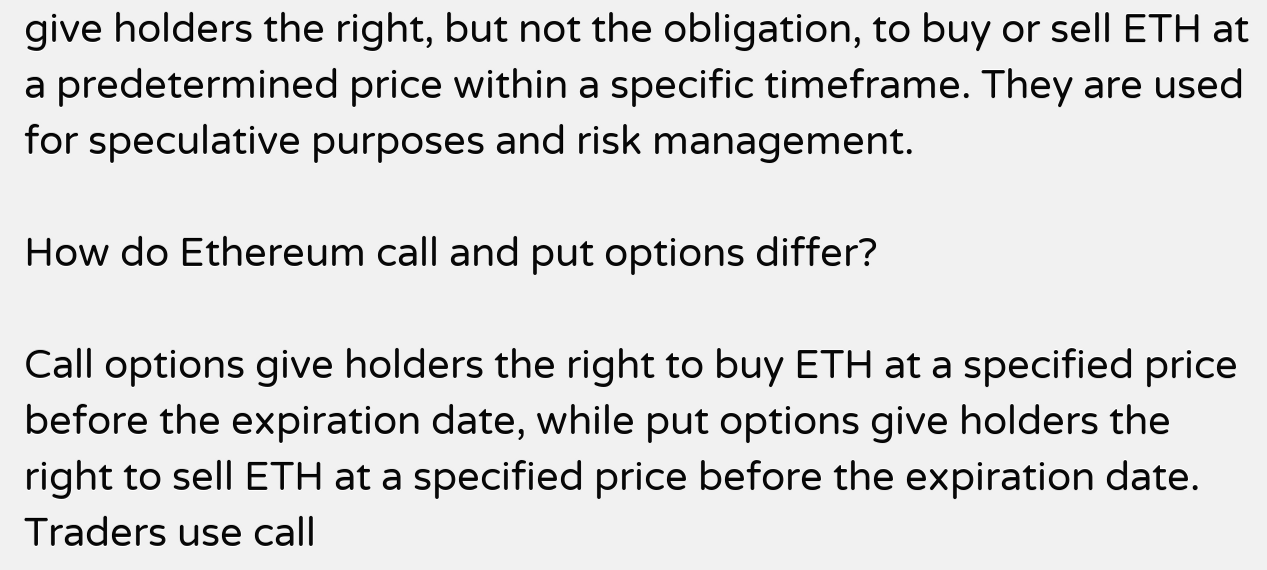give holders the right, but not the obligation, to buy or sell ETH at a predetermined price within a specific timeframe. They are used for speculative purposes and risk management.

How do Ethereum call and put options differ?

Call options give holders the right to buy ETH at a specified price before the expiration date, while put options give holders the right to sell ETH at a specified price before the expiration date. Traders use call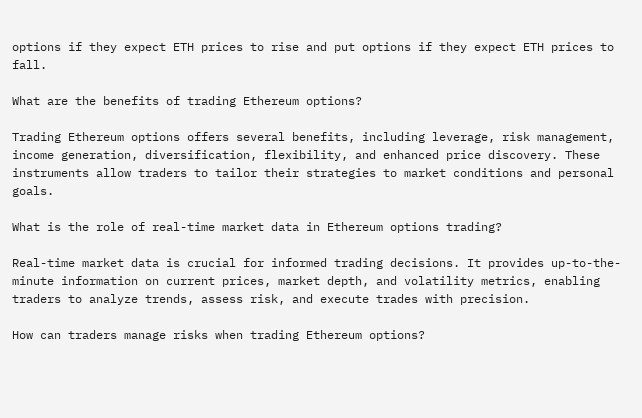options if they expect ETH prices to rise and put options if they expect ETH prices to fall.

What are the benefits of trading Ethereum options?

Trading Ethereum options offers several benefits, including leverage, risk management, income generation, diversification, flexibility, and enhanced price discovery. These instruments allow traders to tailor their strategies to market conditions and personal goals.

What is the role of real-time market data in Ethereum options trading?

Real-time market data is crucial for informed trading decisions. It provides up-to-the-minute information on current prices, market depth, and volatility metrics, enabling traders to analyze trends, assess risk, and execute trades with precision.

How can traders manage risks when trading Ethereum options?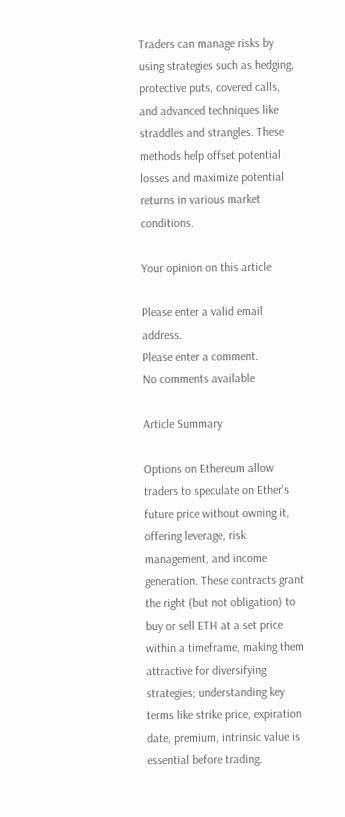Traders can manage risks by using strategies such as hedging, protective puts, covered calls, and advanced techniques like straddles and strangles. These methods help offset potential losses and maximize potential returns in various market conditions.

Your opinion on this article

Please enter a valid email address.
Please enter a comment.
No comments available

Article Summary

Options on Ethereum allow traders to speculate on Ether's future price without owning it, offering leverage, risk management, and income generation. These contracts grant the right (but not obligation) to buy or sell ETH at a set price within a timeframe, making them attractive for diversifying strategies; understanding key terms like strike price, expiration date, premium, intrinsic value is essential before trading.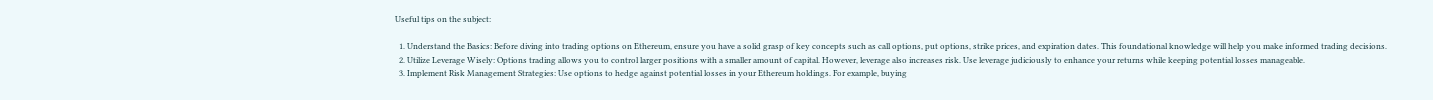Useful tips on the subject:

  1. Understand the Basics: Before diving into trading options on Ethereum, ensure you have a solid grasp of key concepts such as call options, put options, strike prices, and expiration dates. This foundational knowledge will help you make informed trading decisions.
  2. Utilize Leverage Wisely: Options trading allows you to control larger positions with a smaller amount of capital. However, leverage also increases risk. Use leverage judiciously to enhance your returns while keeping potential losses manageable.
  3. Implement Risk Management Strategies: Use options to hedge against potential losses in your Ethereum holdings. For example, buying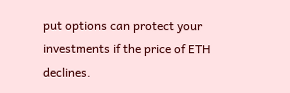put options can protect your investments if the price of ETH declines.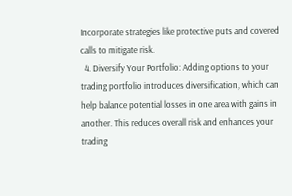Incorporate strategies like protective puts and covered calls to mitigate risk.
  4. Diversify Your Portfolio: Adding options to your trading portfolio introduces diversification, which can help balance potential losses in one area with gains in another. This reduces overall risk and enhances your trading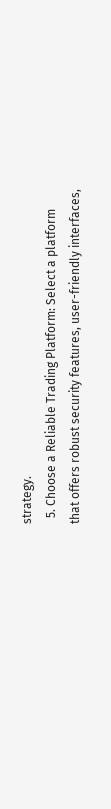strategy.
  5. Choose a Reliable Trading Platform: Select a platform that offers robust security features, user-friendly interfaces,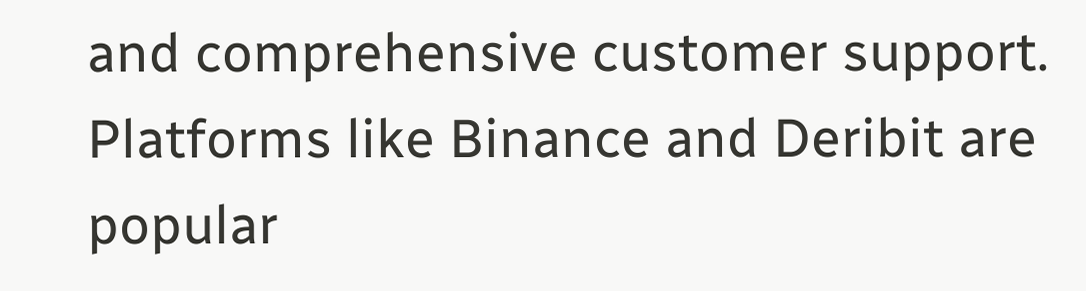and comprehensive customer support. Platforms like Binance and Deribit are popular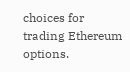choices for trading Ethereum options.